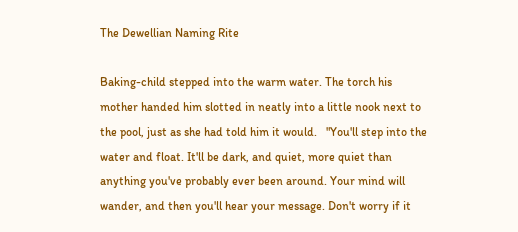The Dewellian Naming Rite

Baking-child stepped into the warm water. The torch his mother handed him slotted in neatly into a little nook next to the pool, just as she had told him it would.   "You'll step into the water and float. It'll be dark, and quiet, more quiet than anything you've probably ever been around. Your mind will wander, and then you'll hear your message. Don't worry if it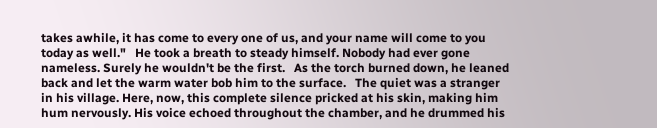takes awhile, it has come to every one of us, and your name will come to you today as well."   He took a breath to steady himself. Nobody had ever gone nameless. Surely he wouldn't be the first.   As the torch burned down, he leaned back and let the warm water bob him to the surface.   The quiet was a stranger in his village. Here, now, this complete silence pricked at his skin, making him hum nervously. His voice echoed throughout the chamber, and he drummed his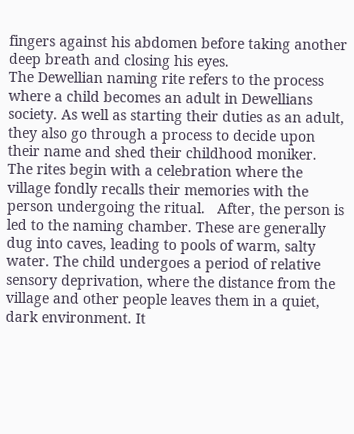fingers against his abdomen before taking another deep breath and closing his eyes.
The Dewellian naming rite refers to the process where a child becomes an adult in Dewellians  society. As well as starting their duties as an adult, they also go through a process to decide upon their name and shed their childhood moniker.   The rites begin with a celebration where the village fondly recalls their memories with the person undergoing the ritual.   After, the person is led to the naming chamber. These are generally dug into caves, leading to pools of warm, salty water. The child undergoes a period of relative sensory deprivation, where the distance from the village and other people leaves them in a quiet, dark environment. It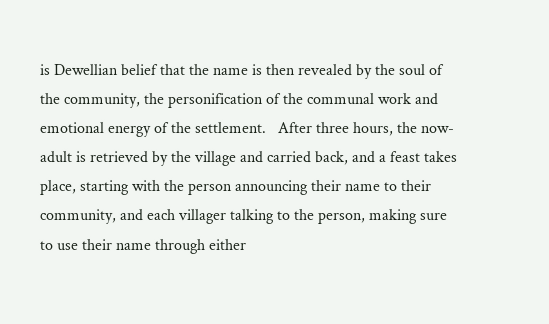is Dewellian belief that the name is then revealed by the soul of the community, the personification of the communal work and emotional energy of the settlement.   After three hours, the now-adult is retrieved by the village and carried back, and a feast takes place, starting with the person announcing their name to their community, and each villager talking to the person, making sure to use their name through either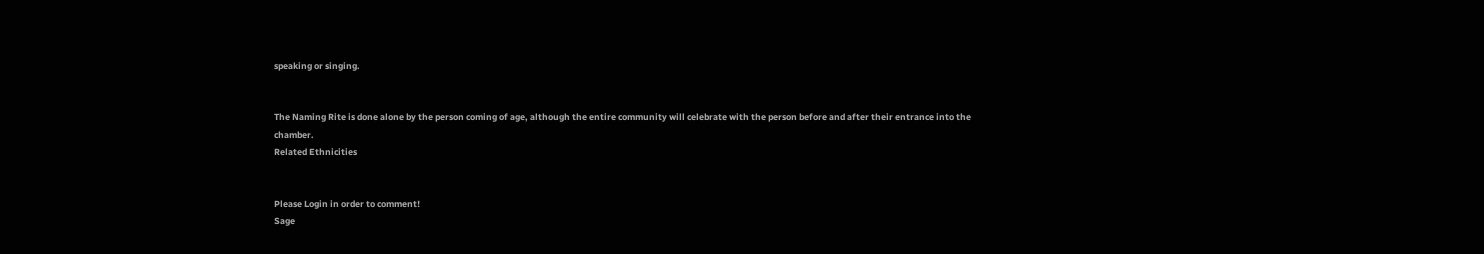speaking or singing.


The Naming Rite is done alone by the person coming of age, although the entire community will celebrate with the person before and after their entrance into the chamber.
Related Ethnicities


Please Login in order to comment!
Sage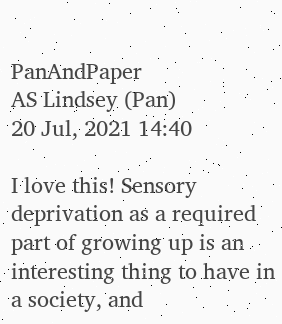PanAndPaper
AS Lindsey (Pan)
20 Jul, 2021 14:40

I love this! Sensory deprivation as a required part of growing up is an interesting thing to have in a society, and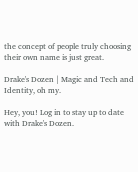the concept of people truly choosing their own name is just great.

Drake's Dozen | Magic and Tech and Identity, oh my.

Hey, you! Log in to stay up to date with Drake's Dozen.